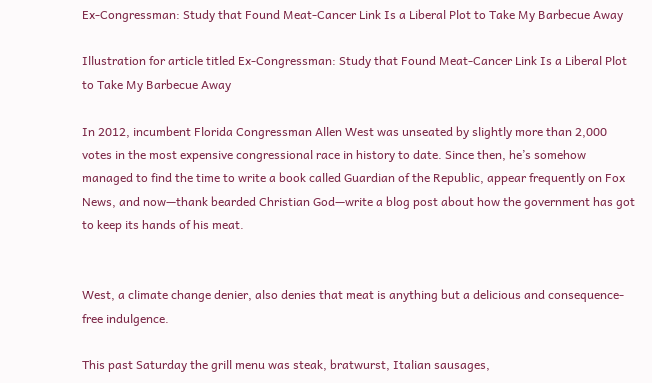Ex-Congressman: Study that Found Meat-Cancer Link Is a Liberal Plot to Take My Barbecue Away

Illustration for article titled Ex-Congressman: Study that Found Meat-Cancer Link Is a Liberal Plot to Take My Barbecue Away

In 2012, incumbent Florida Congressman Allen West was unseated by slightly more than 2,000 votes in the most expensive congressional race in history to date. Since then, he’s somehow managed to find the time to write a book called Guardian of the Republic, appear frequently on Fox News, and now—thank bearded Christian God—write a blog post about how the government has got to keep its hands of his meat.


West, a climate change denier, also denies that meat is anything but a delicious and consequence-free indulgence.

This past Saturday the grill menu was steak, bratwurst, Italian sausages,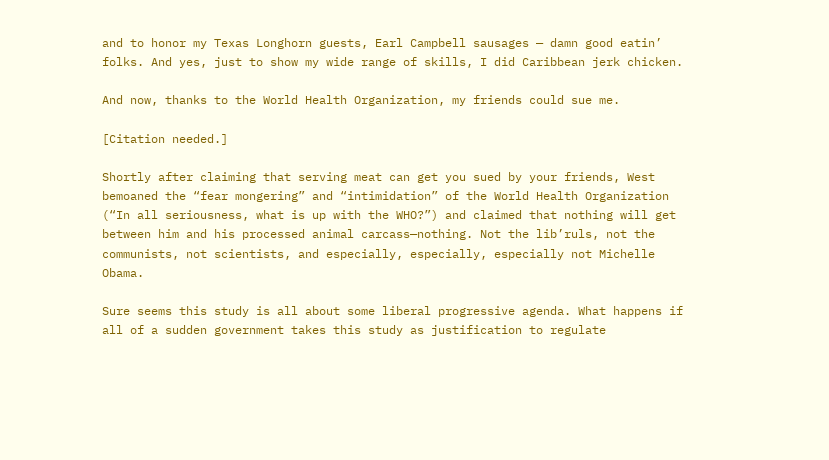and to honor my Texas Longhorn guests, Earl Campbell sausages — damn good eatin’ folks. And yes, just to show my wide range of skills, I did Caribbean jerk chicken.

And now, thanks to the World Health Organization, my friends could sue me.

[Citation needed.]

Shortly after claiming that serving meat can get you sued by your friends, West bemoaned the “fear mongering” and “intimidation” of the World Health Organization (“In all seriousness, what is up with the WHO?”) and claimed that nothing will get between him and his processed animal carcass—nothing. Not the lib’ruls, not the communists, not scientists, and especially, especially, especially not Michelle Obama.

Sure seems this study is all about some liberal progressive agenda. What happens if all of a sudden government takes this study as justification to regulate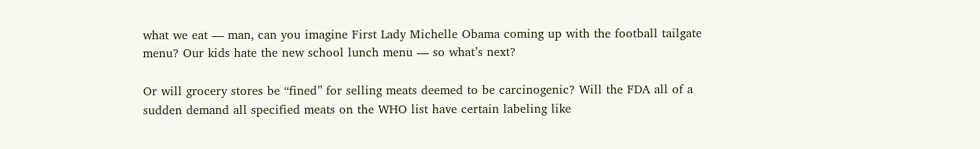what we eat — man, can you imagine First Lady Michelle Obama coming up with the football tailgate menu? Our kids hate the new school lunch menu — so what’s next?

Or will grocery stores be “fined” for selling meats deemed to be carcinogenic? Will the FDA all of a sudden demand all specified meats on the WHO list have certain labeling like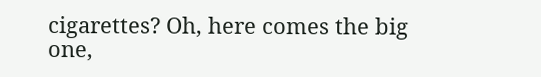cigarettes? Oh, here comes the big one,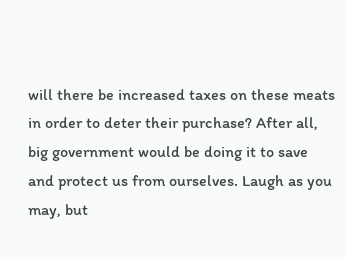will there be increased taxes on these meats in order to deter their purchase? After all, big government would be doing it to save and protect us from ourselves. Laugh as you may, but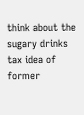think about the sugary drinks tax idea of former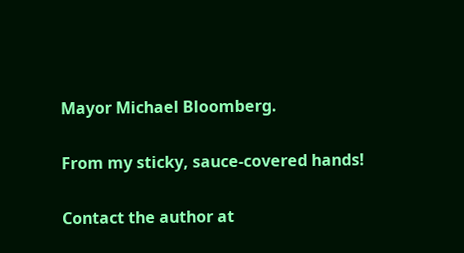Mayor Michael Bloomberg.

From my sticky, sauce-covered hands!

Contact the author at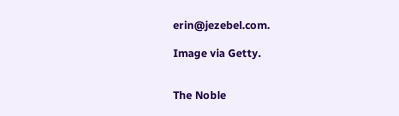erin@jezebel.com.

Image via Getty.


The Noble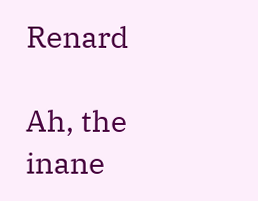Renard

Ah, the inane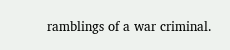ramblings of a war criminal.